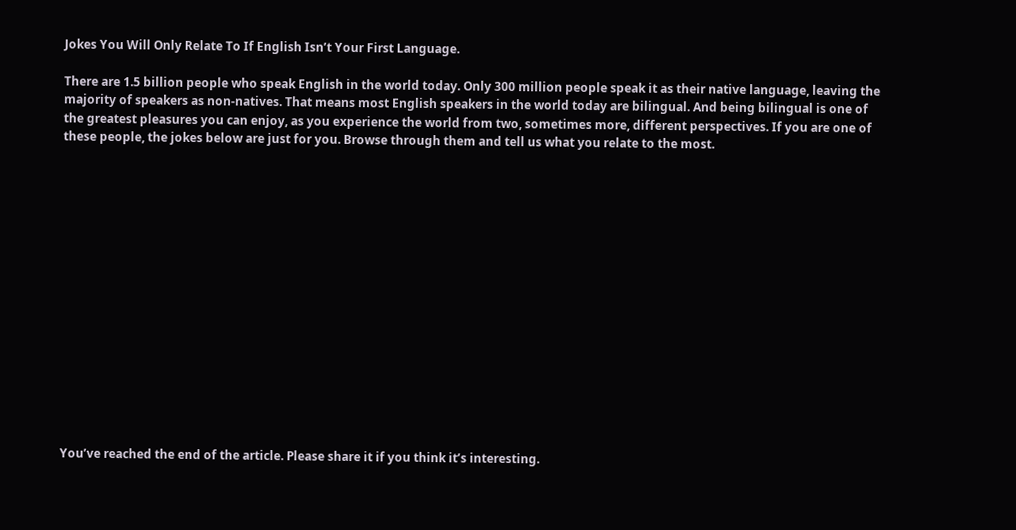Jokes You Will Only Relate To If English Isn’t Your First Language.

There are 1.5 billion people who speak English in the world today. Only 300 million people speak it as their native language, leaving the majority of speakers as non-natives. That means most English speakers in the world today are bilingual. And being bilingual is one of the greatest pleasures you can enjoy, as you experience the world from two, sometimes more, different perspectives. If you are one of these people, the jokes below are just for you. Browse through them and tell us what you relate to the most.
















You’ve reached the end of the article. Please share it if you think it’s interesting.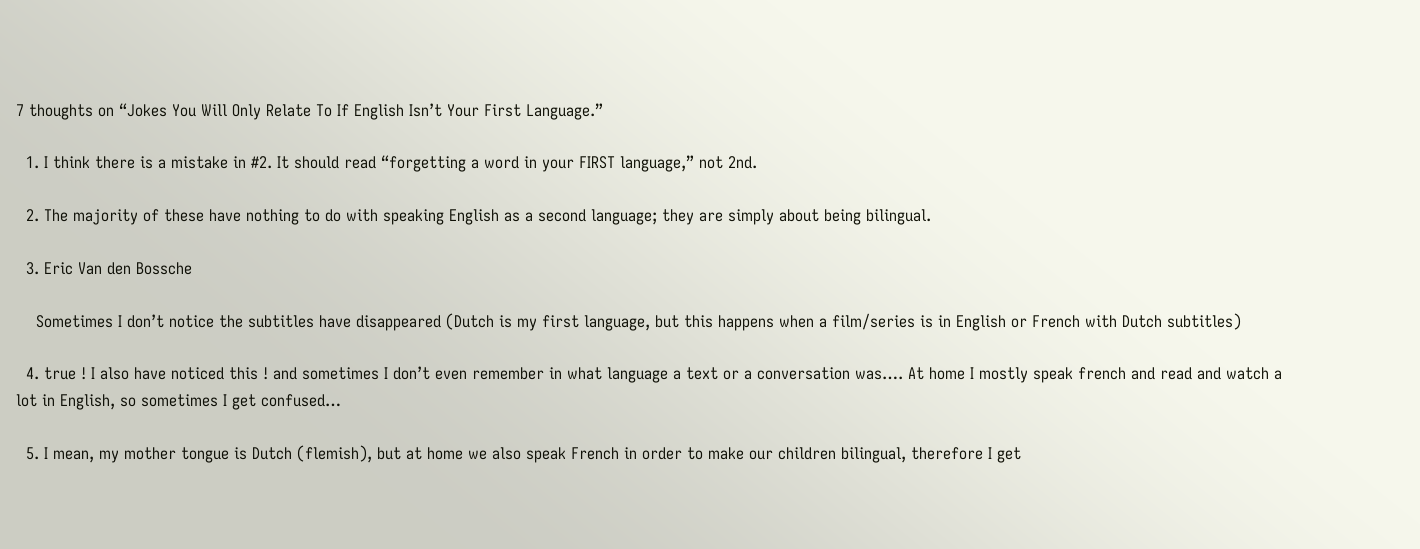7 thoughts on “Jokes You Will Only Relate To If English Isn’t Your First Language.”

  1. I think there is a mistake in #2. It should read “forgetting a word in your FIRST language,” not 2nd.

  2. The majority of these have nothing to do with speaking English as a second language; they are simply about being bilingual.

  3. Eric Van den Bossche

    Sometimes I don’t notice the subtitles have disappeared (Dutch is my first language, but this happens when a film/series is in English or French with Dutch subtitles)

  4. true ! I also have noticed this ! and sometimes I don’t even remember in what language a text or a conversation was…. At home I mostly speak french and read and watch a lot in English, so sometimes I get confused…

  5. I mean, my mother tongue is Dutch (flemish), but at home we also speak French in order to make our children bilingual, therefore I get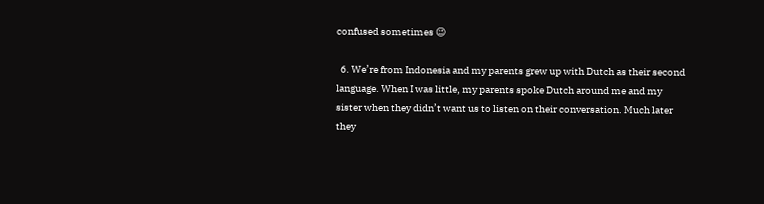confused sometimes 😉

  6. We’re from Indonesia and my parents grew up with Dutch as their second language. When I was little, my parents spoke Dutch around me and my sister when they didn’t want us to listen on their conversation. Much later they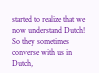started to realize that we now understand Dutch! So they sometimes converse with us in Dutch,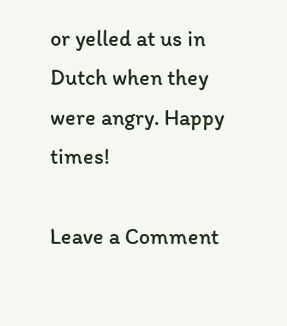or yelled at us in Dutch when they were angry. Happy times!

Leave a Comment